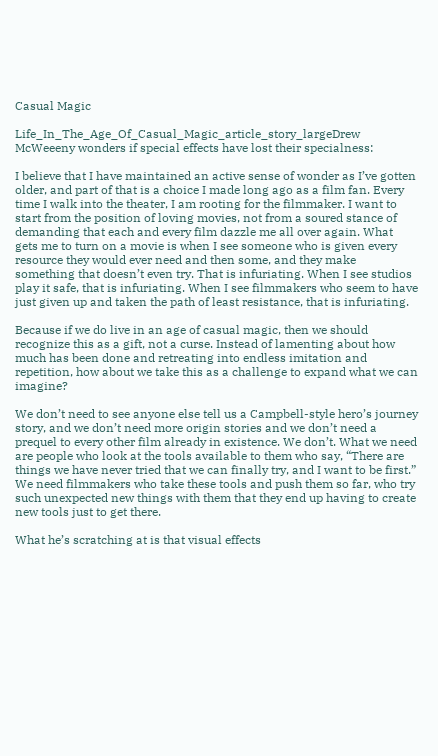Casual Magic

Life_In_The_Age_Of_Casual_Magic_article_story_largeDrew McWeeeny wonders if special effects have lost their specialness:

I believe that I have maintained an active sense of wonder as I’ve gotten older, and part of that is a choice I made long ago as a film fan. Every time I walk into the theater, I am rooting for the filmmaker. I want to start from the position of loving movies, not from a soured stance of demanding that each and every film dazzle me all over again. What gets me to turn on a movie is when I see someone who is given every resource they would ever need and then some, and they make something that doesn’t even try. That is infuriating. When I see studios play it safe, that is infuriating. When I see filmmakers who seem to have just given up and taken the path of least resistance, that is infuriating.

Because if we do live in an age of casual magic, then we should recognize this as a gift, not a curse. Instead of lamenting about how much has been done and retreating into endless imitation and repetition, how about we take this as a challenge to expand what we can imagine?

We don’t need to see anyone else tell us a Campbell-style hero’s journey story, and we don’t need more origin stories and we don’t need a prequel to every other film already in existence. We don’t. What we need are people who look at the tools available to them who say, “There are things we have never tried that we can finally try, and I want to be first.” We need filmmakers who take these tools and push them so far, who try such unexpected new things with them that they end up having to create new tools just to get there.

What he’s scratching at is that visual effects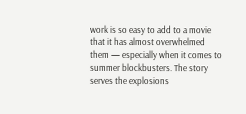work is so easy to add to a movie that it has almost overwhelmed them — especially when it comes to summer blockbusters. The story serves the explosions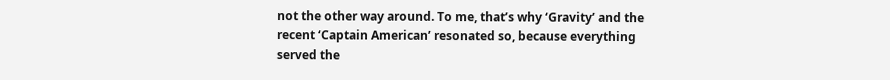not the other way around. To me, that’s why ‘Gravity’ and the recent ‘Captain American’ resonated so, because everything served the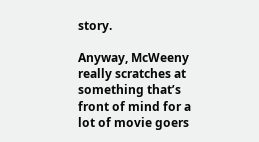story.

Anyway, McWeeny really scratches at something that’s front of mind for a lot of movie goers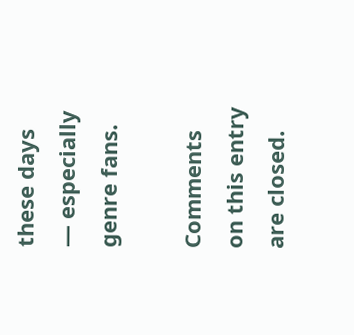these days — especially genre fans.

Comments on this entry are closed.